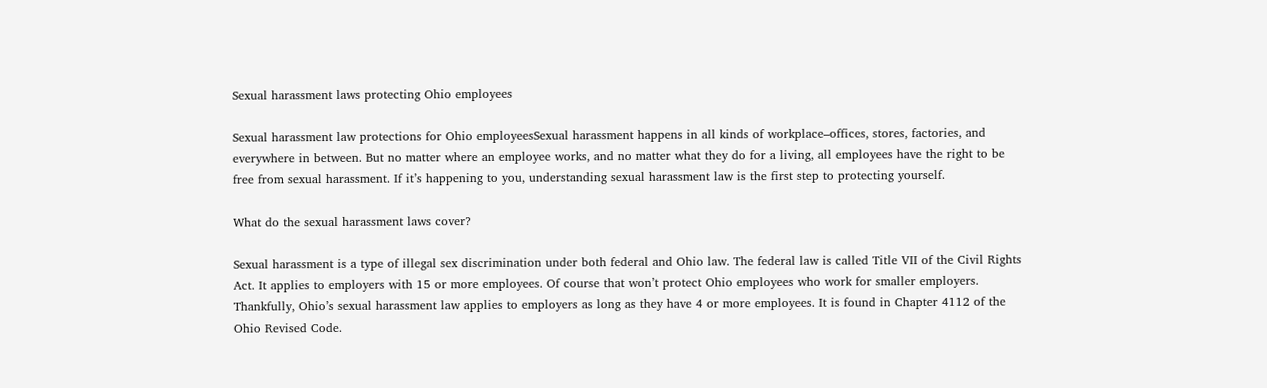Sexual harassment laws protecting Ohio employees

Sexual harassment law protections for Ohio employeesSexual harassment happens in all kinds of workplace–offices, stores, factories, and everywhere in between. But no matter where an employee works, and no matter what they do for a living, all employees have the right to be free from sexual harassment. If it’s happening to you, understanding sexual harassment law is the first step to protecting yourself.

What do the sexual harassment laws cover?

Sexual harassment is a type of illegal sex discrimination under both federal and Ohio law. The federal law is called Title VII of the Civil Rights Act. It applies to employers with 15 or more employees. Of course that won’t protect Ohio employees who work for smaller employers. Thankfully, Ohio’s sexual harassment law applies to employers as long as they have 4 or more employees. It is found in Chapter 4112 of the Ohio Revised Code.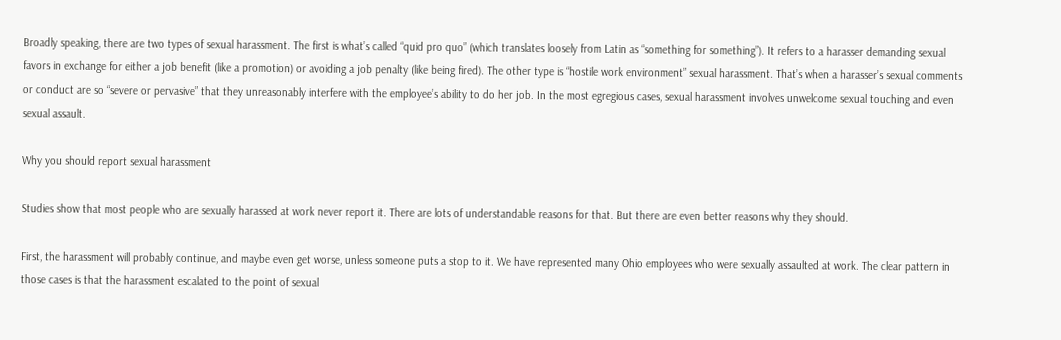Broadly speaking, there are two types of sexual harassment. The first is what’s called “quid pro quo” (which translates loosely from Latin as “something for something”). It refers to a harasser demanding sexual favors in exchange for either a job benefit (like a promotion) or avoiding a job penalty (like being fired). The other type is “hostile work environment” sexual harassment. That’s when a harasser’s sexual comments or conduct are so “severe or pervasive” that they unreasonably interfere with the employee’s ability to do her job. In the most egregious cases, sexual harassment involves unwelcome sexual touching and even sexual assault.

Why you should report sexual harassment

Studies show that most people who are sexually harassed at work never report it. There are lots of understandable reasons for that. But there are even better reasons why they should.

First, the harassment will probably continue, and maybe even get worse, unless someone puts a stop to it. We have represented many Ohio employees who were sexually assaulted at work. The clear pattern in those cases is that the harassment escalated to the point of sexual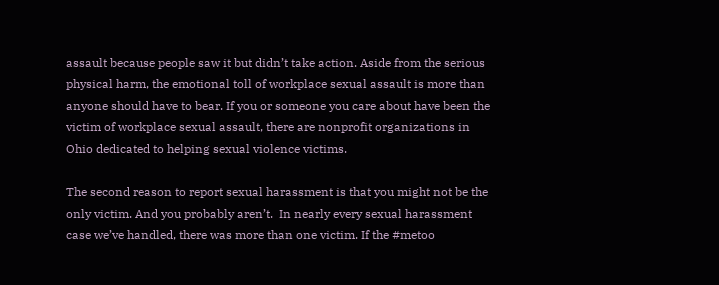assault because people saw it but didn’t take action. Aside from the serious physical harm, the emotional toll of workplace sexual assault is more than anyone should have to bear. If you or someone you care about have been the victim of workplace sexual assault, there are nonprofit organizations in Ohio dedicated to helping sexual violence victims.

The second reason to report sexual harassment is that you might not be the only victim. And you probably aren’t.  In nearly every sexual harassment case we’ve handled, there was more than one victim. If the #metoo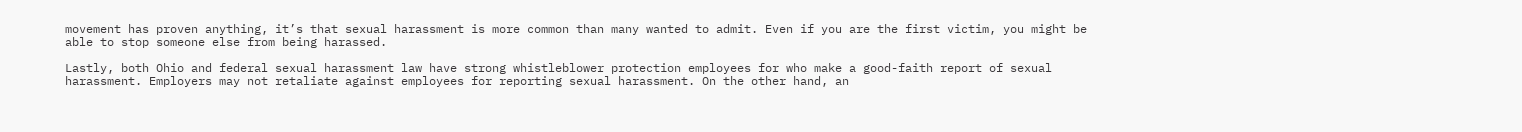movement has proven anything, it’s that sexual harassment is more common than many wanted to admit. Even if you are the first victim, you might be able to stop someone else from being harassed.

Lastly, both Ohio and federal sexual harassment law have strong whistleblower protection employees for who make a good-faith report of sexual harassment. Employers may not retaliate against employees for reporting sexual harassment. On the other hand, an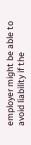employer might be able to avoid liability if the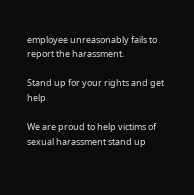employee unreasonably fails to report the harassment.

Stand up for your rights and get help

We are proud to help victims of sexual harassment stand up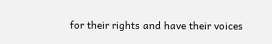for their rights and have their voices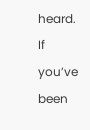heard. If you’ve been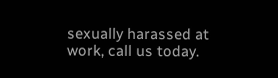sexually harassed at work, call us today.